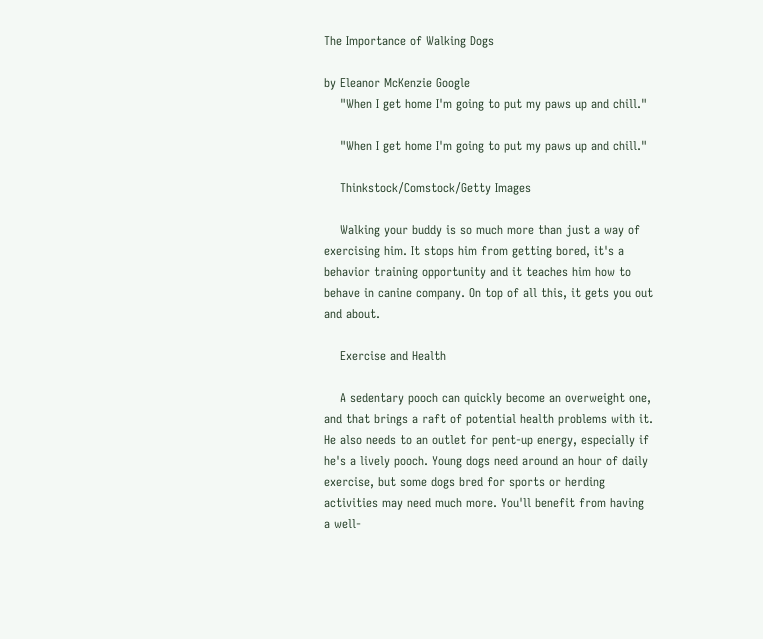The Importance of Walking Dogs

by Eleanor McKenzie Google
    "When I get home I'm going to put my paws up and chill."

    "When I get home I'm going to put my paws up and chill."

    Thinkstock/Comstock/Getty Images

    Walking your buddy is so much more than just a way of exercising him. It stops him from getting bored, it's a behavior training opportunity and it teaches him how to behave in canine company. On top of all this, it gets you out and about.

    Exercise and Health

    A sedentary pooch can quickly become an overweight one, and that brings a raft of potential health problems with it. He also needs to an outlet for pent-up energy, especially if he's a lively pooch. Young dogs need around an hour of daily exercise, but some dogs bred for sports or herding activities may need much more. You'll benefit from having a well-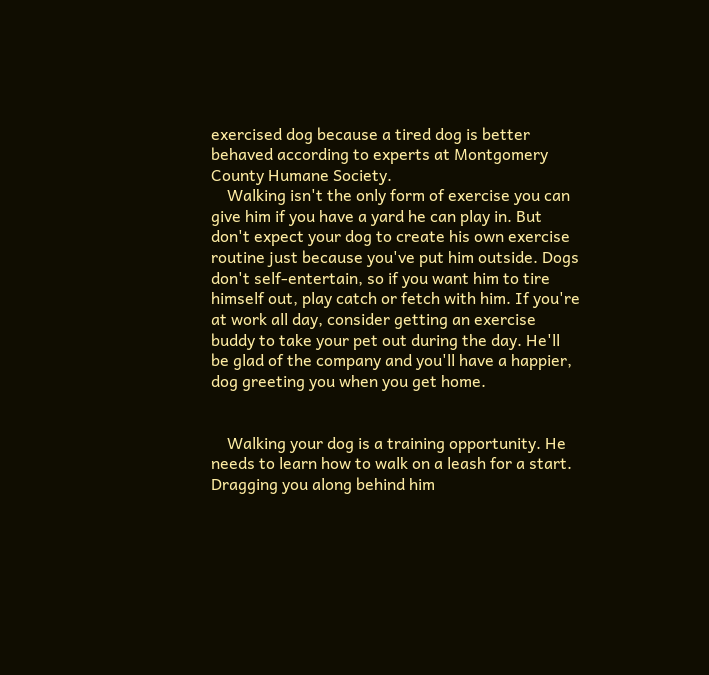exercised dog because a tired dog is better behaved according to experts at Montgomery County Humane Society.
    Walking isn't the only form of exercise you can give him if you have a yard he can play in. But don't expect your dog to create his own exercise routine just because you've put him outside. Dogs don't self-entertain, so if you want him to tire himself out, play catch or fetch with him. If you're at work all day, consider getting an exercise buddy to take your pet out during the day. He'll be glad of the company and you'll have a happier, dog greeting you when you get home.


    Walking your dog is a training opportunity. He needs to learn how to walk on a leash for a start. Dragging you along behind him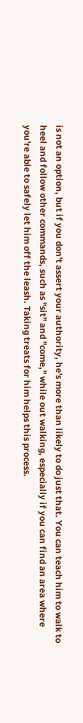is not an option, but if you don't assert your authority, he's more than likely to do just that. You can teach him to walk to heel and follow other commands, such as "sit" and "come," while out walking, especially if you can find an area where you're able to safely let him off the leash. Taking treats for him helps this process.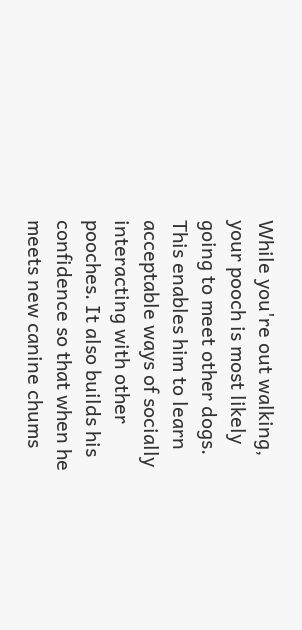While you're out walking, your pooch is most likely going to meet other dogs. This enables him to learn acceptable ways of socially interacting with other pooches. It also builds his confidence so that when he meets new canine chums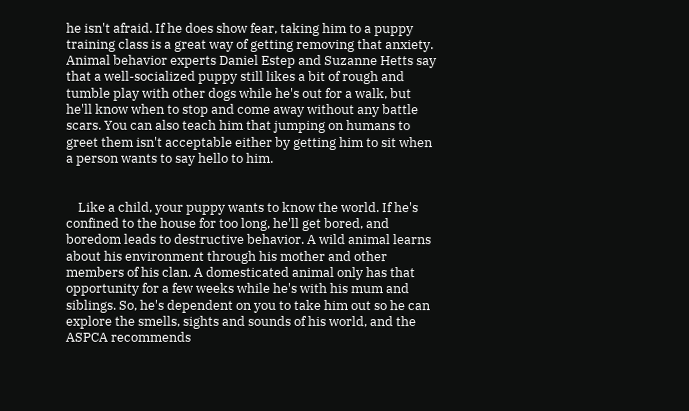he isn't afraid. If he does show fear, taking him to a puppy training class is a great way of getting removing that anxiety. Animal behavior experts Daniel Estep and Suzanne Hetts say that a well-socialized puppy still likes a bit of rough and tumble play with other dogs while he's out for a walk, but he'll know when to stop and come away without any battle scars. You can also teach him that jumping on humans to greet them isn't acceptable either by getting him to sit when a person wants to say hello to him.


    Like a child, your puppy wants to know the world. If he's confined to the house for too long, he'll get bored, and boredom leads to destructive behavior. A wild animal learns about his environment through his mother and other members of his clan. A domesticated animal only has that opportunity for a few weeks while he's with his mum and siblings. So, he's dependent on you to take him out so he can explore the smells, sights and sounds of his world, and the ASPCA recommends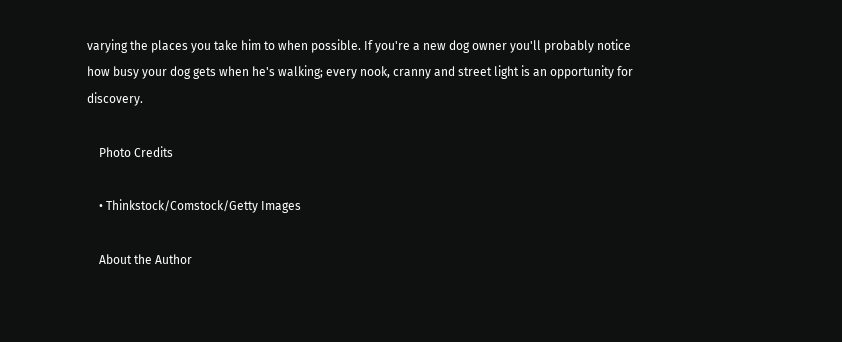varying the places you take him to when possible. If you're a new dog owner you'll probably notice how busy your dog gets when he's walking; every nook, cranny and street light is an opportunity for discovery.

    Photo Credits

    • Thinkstock/Comstock/Getty Images

    About the Author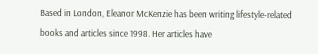Based in London, Eleanor McKenzie has been writing lifestyle-related books and articles since 1998. Her articles have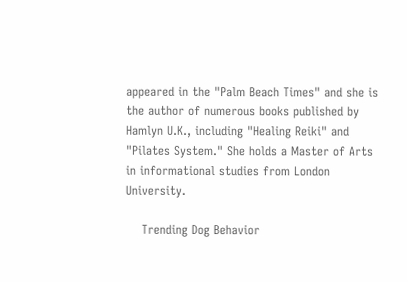appeared in the "Palm Beach Times" and she is the author of numerous books published by Hamlyn U.K., including "Healing Reiki" and "Pilates System." She holds a Master of Arts in informational studies from London University.

    Trending Dog Behavior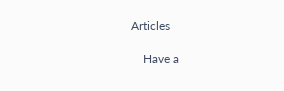Articles

    Have a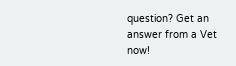question? Get an answer from a Vet now!